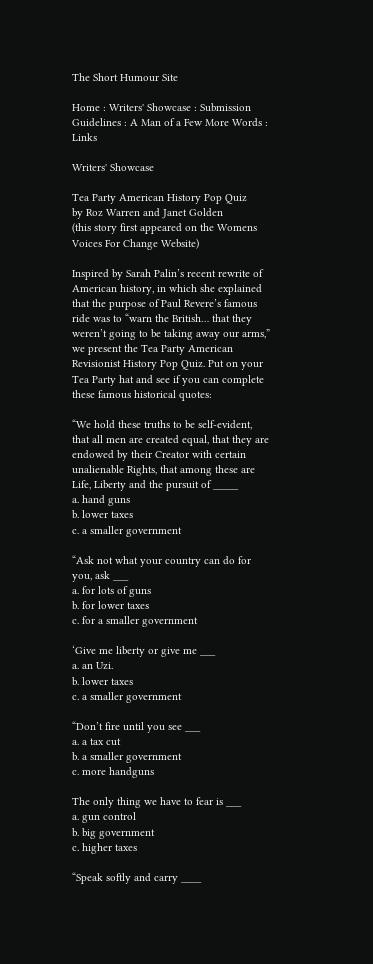The Short Humour Site

Home : Writers' Showcase : Submission Guidelines : A Man of a Few More Words : Links

Writers' Showcase

Tea Party American History Pop Quiz
by Roz Warren and Janet Golden
(this story first appeared on the Womens Voices For Change Website)

Inspired by Sarah Palin’s recent rewrite of American history, in which she explained that the purpose of Paul Revere’s famous ride was to “warn the British… that they weren’t going to be taking away our arms,” we present the Tea Party American Revisionist History Pop Quiz. Put on your Tea Party hat and see if you can complete these famous historical quotes:

“We hold these truths to be self-evident, that all men are created equal, that they are endowed by their Creator with certain unalienable Rights, that among these are Life, Liberty and the pursuit of _____
a. hand guns
b. lower taxes
c. a smaller government

“Ask not what your country can do for you, ask ___
a. for lots of guns
b. for lower taxes
c. for a smaller government

‘Give me liberty or give me ___
a. an Uzi.
b. lower taxes
c. a smaller government

“Don’t fire until you see ___
a. a tax cut
b. a smaller government
c. more handguns

The only thing we have to fear is ___
a. gun control
b. big government
c. higher taxes

“Speak softly and carry ____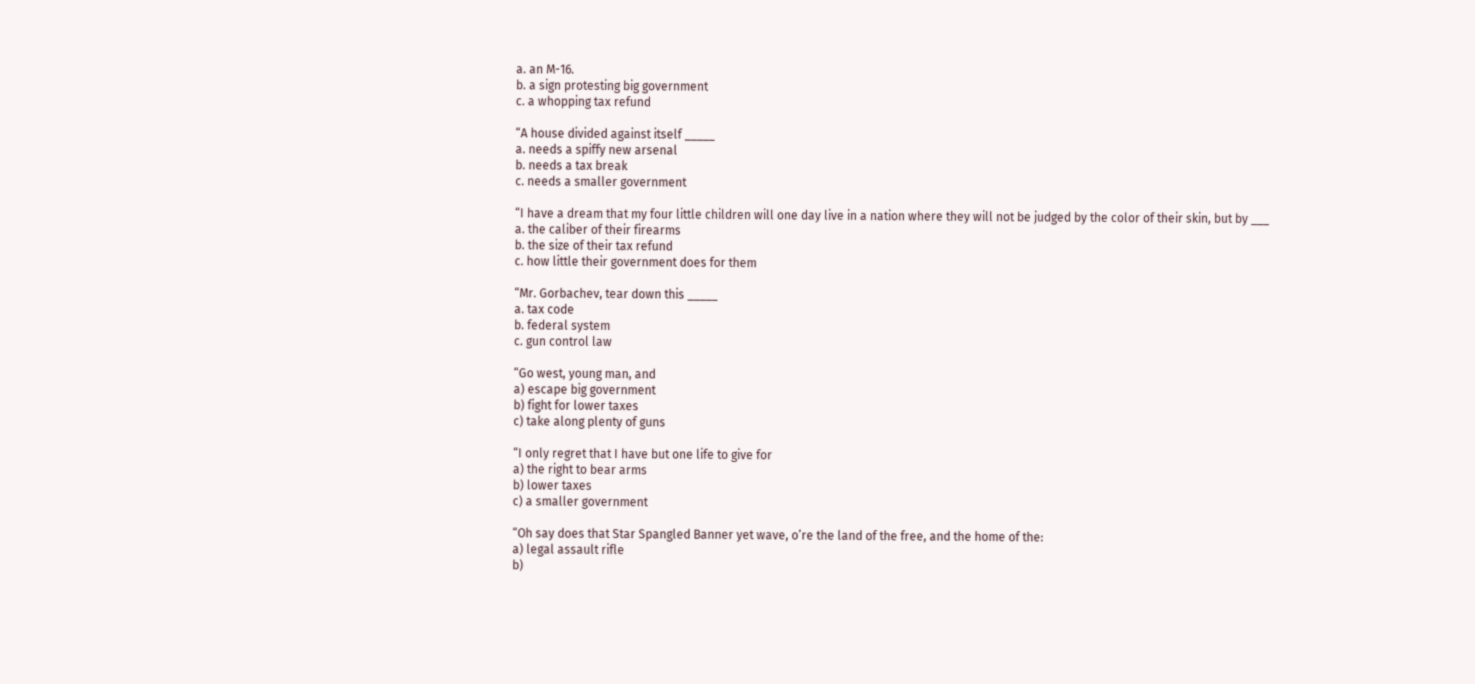a. an M-16.
b. a sign protesting big government
c. a whopping tax refund

“A house divided against itself _____
a. needs a spiffy new arsenal
b. needs a tax break
c. needs a smaller government

“I have a dream that my four little children will one day live in a nation where they will not be judged by the color of their skin, but by ___
a. the caliber of their firearms
b. the size of their tax refund
c. how little their government does for them

“Mr. Gorbachev, tear down this _____
a. tax code
b. federal system
c. gun control law

“Go west, young man, and
a) escape big government
b) fight for lower taxes
c) take along plenty of guns

“I only regret that I have but one life to give for
a) the right to bear arms
b) lower taxes
c) a smaller government

“Oh say does that Star Spangled Banner yet wave, o’re the land of the free, and the home of the:
a) legal assault rifle
b)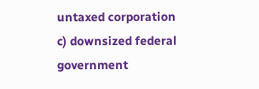untaxed corporation
c) downsized federal government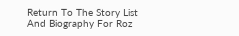Return To The Story List And Biography For Roz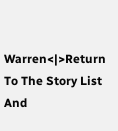Warren<|>Return To The Story List And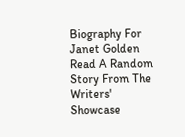Biography For Janet Golden
Read A Random Story From The Writers' Showcase